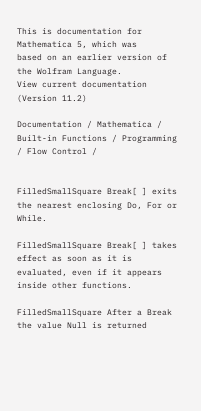This is documentation for Mathematica 5, which was
based on an earlier version of the Wolfram Language.
View current documentation (Version 11.2)

Documentation / Mathematica / Built-in Functions / Programming / Flow Control /


FilledSmallSquare Break[ ] exits the nearest enclosing Do, For or While.

FilledSmallSquare Break[ ] takes effect as soon as it is evaluated, even if it appears inside other functions.

FilledSmallSquare After a Break the value Null is returned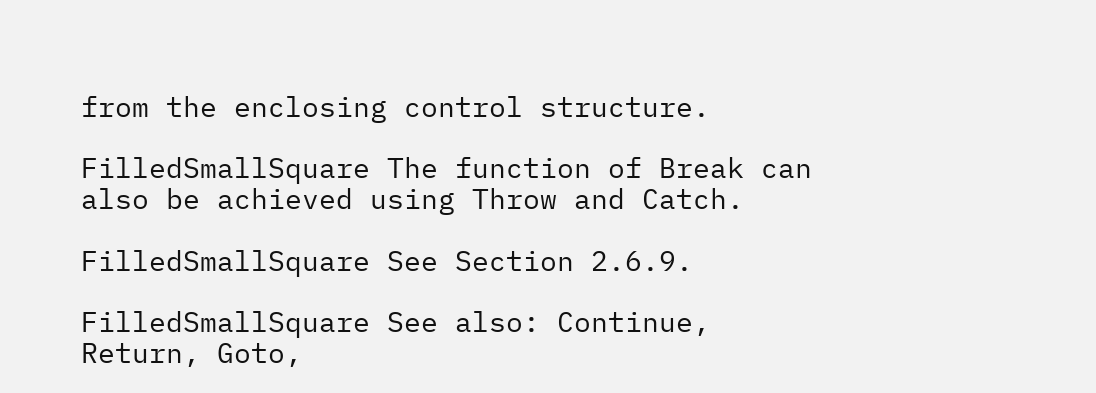from the enclosing control structure.

FilledSmallSquare The function of Break can also be achieved using Throw and Catch.

FilledSmallSquare See Section 2.6.9.

FilledSmallSquare See also: Continue, Return, Goto,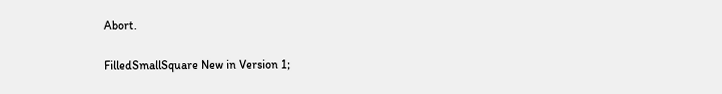Abort.

FilledSmallSquare New in Version 1;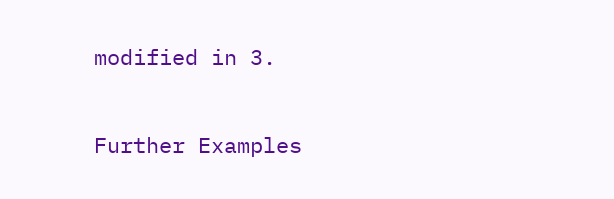modified in 3.

Further Examples